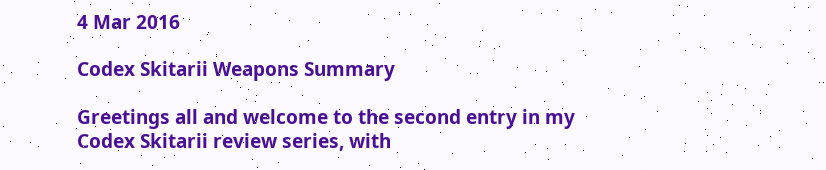4 Mar 2016

Codex Skitarii Weapons Summary

Greetings all and welcome to the second entry in my Codex Skitarii review series, with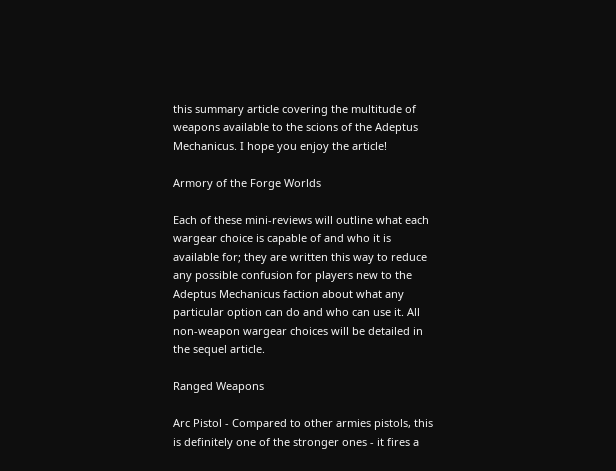this summary article covering the multitude of weapons available to the scions of the Adeptus Mechanicus. I hope you enjoy the article!

Armory of the Forge Worlds

Each of these mini-reviews will outline what each wargear choice is capable of and who it is available for; they are written this way to reduce any possible confusion for players new to the Adeptus Mechanicus faction about what any particular option can do and who can use it. All non-weapon wargear choices will be detailed in the sequel article.

Ranged Weapons

Arc Pistol - Compared to other armies pistols, this is definitely one of the stronger ones - it fires a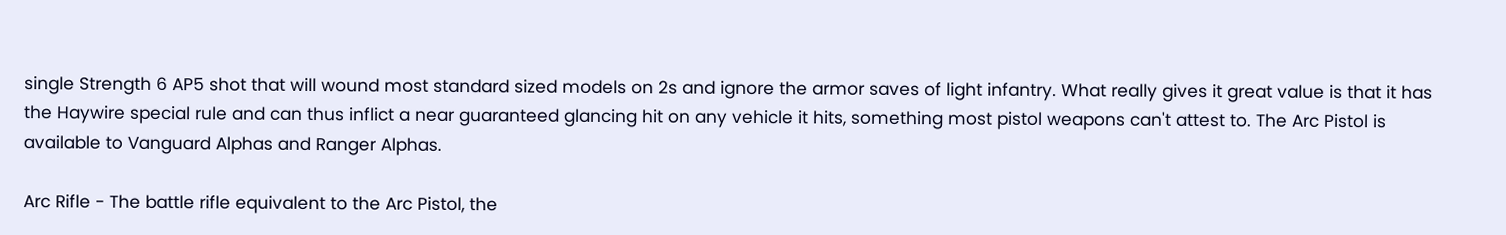single Strength 6 AP5 shot that will wound most standard sized models on 2s and ignore the armor saves of light infantry. What really gives it great value is that it has the Haywire special rule and can thus inflict a near guaranteed glancing hit on any vehicle it hits, something most pistol weapons can't attest to. The Arc Pistol is available to Vanguard Alphas and Ranger Alphas.

Arc Rifle - The battle rifle equivalent to the Arc Pistol, the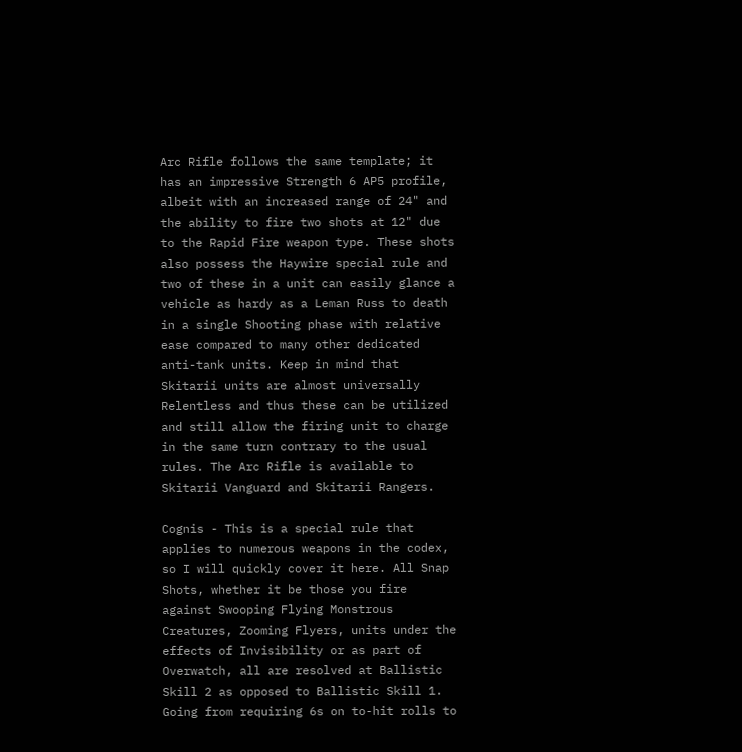Arc Rifle follows the same template; it has an impressive Strength 6 AP5 profile, albeit with an increased range of 24" and the ability to fire two shots at 12" due to the Rapid Fire weapon type. These shots also possess the Haywire special rule and two of these in a unit can easily glance a vehicle as hardy as a Leman Russ to death in a single Shooting phase with relative ease compared to many other dedicated anti-tank units. Keep in mind that Skitarii units are almost universally Relentless and thus these can be utilized and still allow the firing unit to charge in the same turn contrary to the usual rules. The Arc Rifle is available to Skitarii Vanguard and Skitarii Rangers.

Cognis - This is a special rule that applies to numerous weapons in the codex, so I will quickly cover it here. All Snap Shots, whether it be those you fire against Swooping Flying Monstrous Creatures, Zooming Flyers, units under the effects of Invisibility or as part of Overwatch, all are resolved at Ballistic Skill 2 as opposed to Ballistic Skill 1. Going from requiring 6s on to-hit rolls to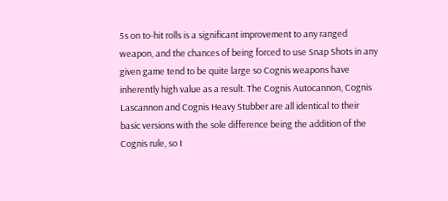5s on to-hit rolls is a significant improvement to any ranged weapon, and the chances of being forced to use Snap Shots in any given game tend to be quite large so Cognis weapons have inherently high value as a result. The Cognis Autocannon, Cognis Lascannon and Cognis Heavy Stubber are all identical to their basic versions with the sole difference being the addition of the Cognis rule, so I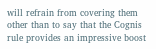will refrain from covering them other than to say that the Cognis rule provides an impressive boost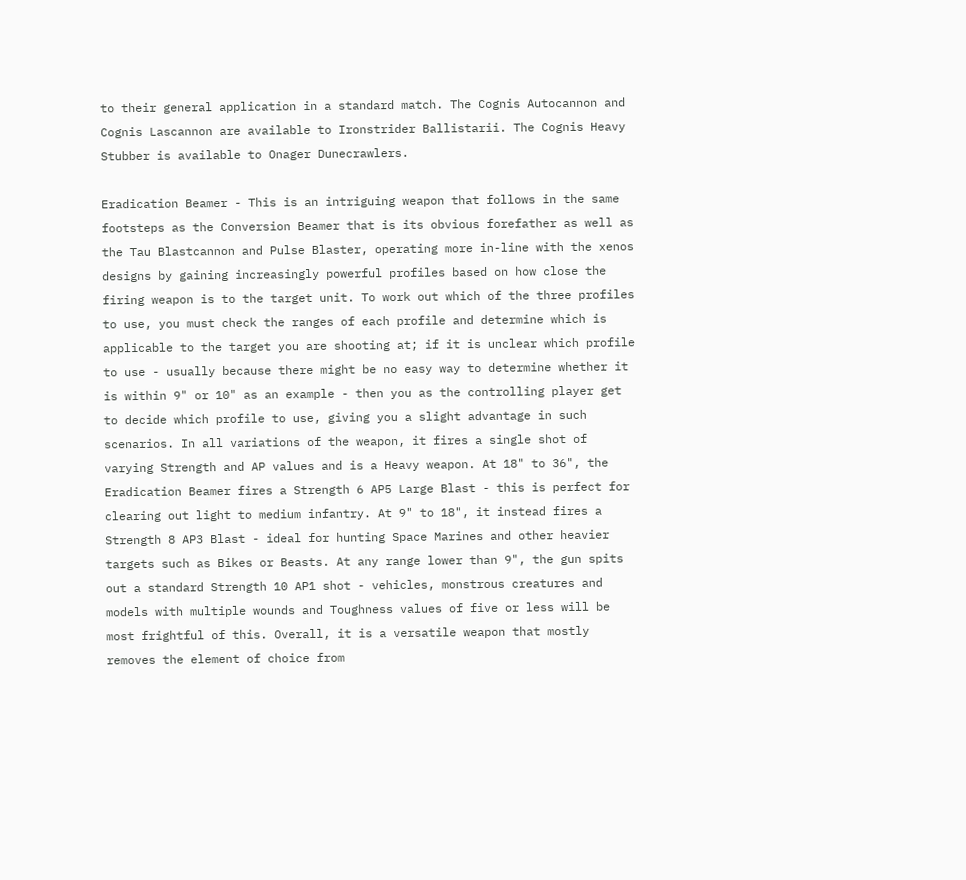to their general application in a standard match. The Cognis Autocannon and Cognis Lascannon are available to Ironstrider Ballistarii. The Cognis Heavy Stubber is available to Onager Dunecrawlers.

Eradication Beamer - This is an intriguing weapon that follows in the same footsteps as the Conversion Beamer that is its obvious forefather as well as the Tau Blastcannon and Pulse Blaster, operating more in-line with the xenos designs by gaining increasingly powerful profiles based on how close the firing weapon is to the target unit. To work out which of the three profiles to use, you must check the ranges of each profile and determine which is applicable to the target you are shooting at; if it is unclear which profile to use - usually because there might be no easy way to determine whether it is within 9" or 10" as an example - then you as the controlling player get to decide which profile to use, giving you a slight advantage in such scenarios. In all variations of the weapon, it fires a single shot of varying Strength and AP values and is a Heavy weapon. At 18" to 36", the Eradication Beamer fires a Strength 6 AP5 Large Blast - this is perfect for clearing out light to medium infantry. At 9" to 18", it instead fires a Strength 8 AP3 Blast - ideal for hunting Space Marines and other heavier targets such as Bikes or Beasts. At any range lower than 9", the gun spits out a standard Strength 10 AP1 shot - vehicles, monstrous creatures and models with multiple wounds and Toughness values of five or less will be most frightful of this. Overall, it is a versatile weapon that mostly removes the element of choice from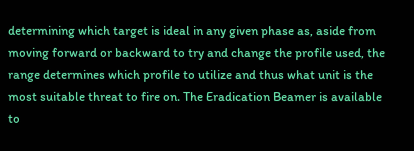determining which target is ideal in any given phase as, aside from moving forward or backward to try and change the profile used, the range determines which profile to utilize and thus what unit is the most suitable threat to fire on. The Eradication Beamer is available to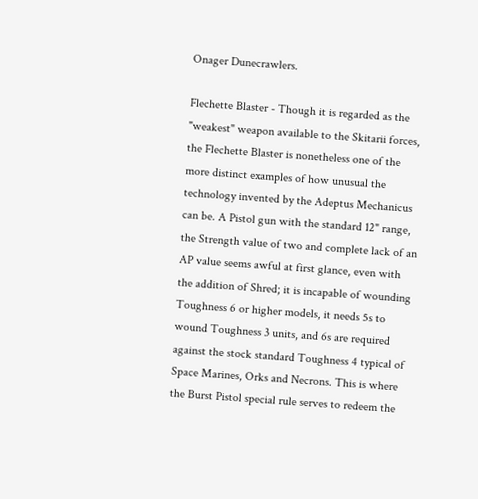Onager Dunecrawlers.

Flechette Blaster - Though it is regarded as the "weakest" weapon available to the Skitarii forces, the Flechette Blaster is nonetheless one of the more distinct examples of how unusual the technology invented by the Adeptus Mechanicus can be. A Pistol gun with the standard 12" range, the Strength value of two and complete lack of an AP value seems awful at first glance, even with the addition of Shred; it is incapable of wounding Toughness 6 or higher models, it needs 5s to wound Toughness 3 units, and 6s are required against the stock standard Toughness 4 typical of Space Marines, Orks and Necrons. This is where the Burst Pistol special rule serves to redeem the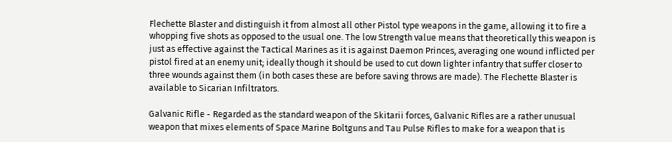Flechette Blaster and distinguish it from almost all other Pistol type weapons in the game, allowing it to fire a whopping five shots as opposed to the usual one. The low Strength value means that theoretically this weapon is just as effective against the Tactical Marines as it is against Daemon Princes, averaging one wound inflicted per pistol fired at an enemy unit; ideally though it should be used to cut down lighter infantry that suffer closer to three wounds against them (in both cases these are before saving throws are made). The Flechette Blaster is available to Sicarian Infiltrators.

Galvanic Rifle - Regarded as the standard weapon of the Skitarii forces, Galvanic Rifles are a rather unusual weapon that mixes elements of Space Marine Boltguns and Tau Pulse Rifles to make for a weapon that is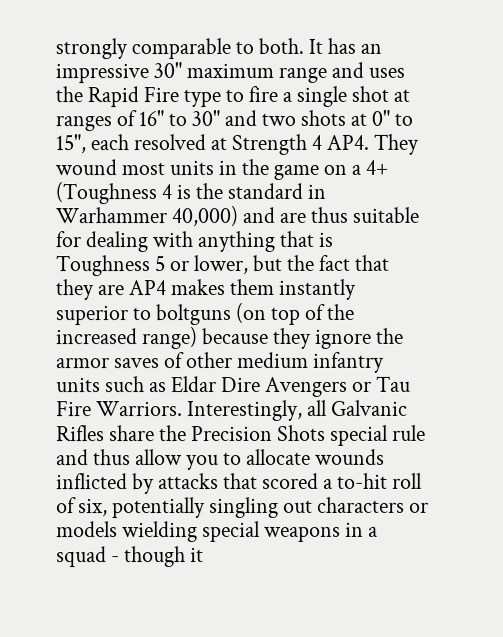strongly comparable to both. It has an impressive 30" maximum range and uses the Rapid Fire type to fire a single shot at ranges of 16" to 30" and two shots at 0" to 15", each resolved at Strength 4 AP4. They wound most units in the game on a 4+ (Toughness 4 is the standard in Warhammer 40,000) and are thus suitable for dealing with anything that is Toughness 5 or lower, but the fact that they are AP4 makes them instantly superior to boltguns (on top of the increased range) because they ignore the armor saves of other medium infantry units such as Eldar Dire Avengers or Tau Fire Warriors. Interestingly, all Galvanic Rifles share the Precision Shots special rule and thus allow you to allocate wounds inflicted by attacks that scored a to-hit roll of six, potentially singling out characters or models wielding special weapons in a squad - though it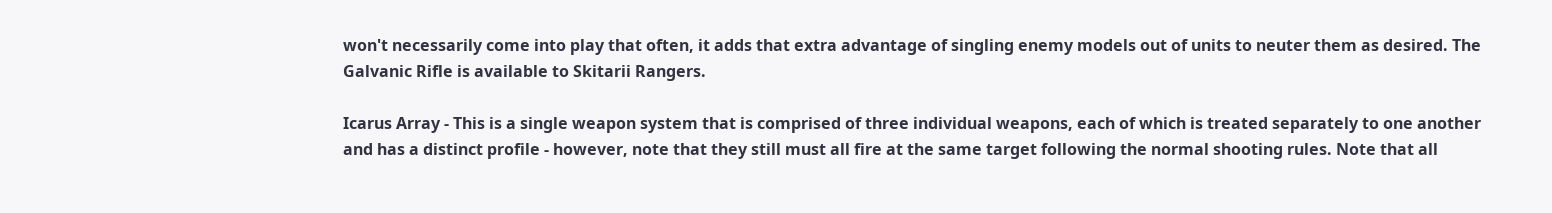won't necessarily come into play that often, it adds that extra advantage of singling enemy models out of units to neuter them as desired. The Galvanic Rifle is available to Skitarii Rangers.

Icarus Array - This is a single weapon system that is comprised of three individual weapons, each of which is treated separately to one another and has a distinct profile - however, note that they still must all fire at the same target following the normal shooting rules. Note that all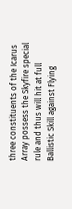three constituents of the Icarus Array possess the Skyfire special rule and thus will hit at full Ballistic Skill against Flying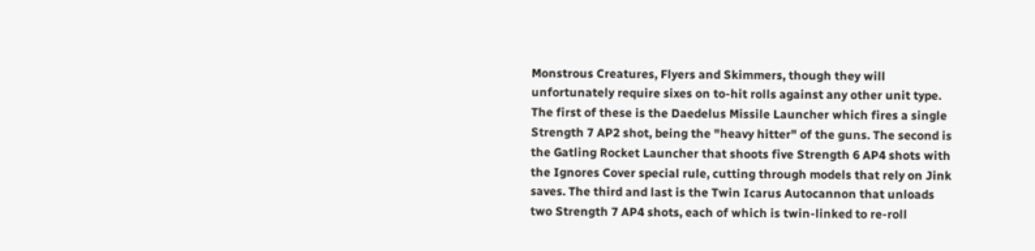Monstrous Creatures, Flyers and Skimmers, though they will unfortunately require sixes on to-hit rolls against any other unit type. The first of these is the Daedelus Missile Launcher which fires a single Strength 7 AP2 shot, being the "heavy hitter" of the guns. The second is the Gatling Rocket Launcher that shoots five Strength 6 AP4 shots with the Ignores Cover special rule, cutting through models that rely on Jink saves. The third and last is the Twin Icarus Autocannon that unloads two Strength 7 AP4 shots, each of which is twin-linked to re-roll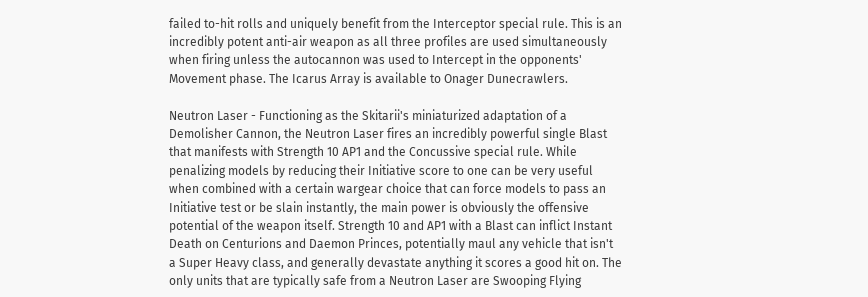failed to-hit rolls and uniquely benefit from the Interceptor special rule. This is an incredibly potent anti-air weapon as all three profiles are used simultaneously when firing unless the autocannon was used to Intercept in the opponents' Movement phase. The Icarus Array is available to Onager Dunecrawlers.

Neutron Laser - Functioning as the Skitarii's miniaturized adaptation of a Demolisher Cannon, the Neutron Laser fires an incredibly powerful single Blast that manifests with Strength 10 AP1 and the Concussive special rule. While penalizing models by reducing their Initiative score to one can be very useful when combined with a certain wargear choice that can force models to pass an Initiative test or be slain instantly, the main power is obviously the offensive potential of the weapon itself. Strength 10 and AP1 with a Blast can inflict Instant Death on Centurions and Daemon Princes, potentially maul any vehicle that isn't a Super Heavy class, and generally devastate anything it scores a good hit on. The only units that are typically safe from a Neutron Laser are Swooping Flying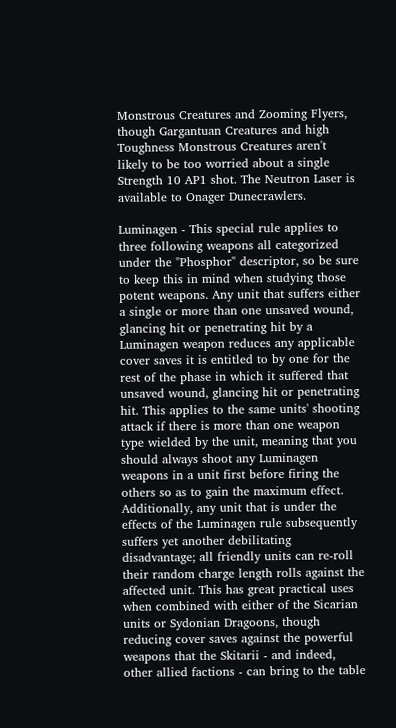Monstrous Creatures and Zooming Flyers, though Gargantuan Creatures and high Toughness Monstrous Creatures aren't likely to be too worried about a single Strength 10 AP1 shot. The Neutron Laser is available to Onager Dunecrawlers.

Luminagen - This special rule applies to three following weapons all categorized under the "Phosphor" descriptor, so be sure to keep this in mind when studying those potent weapons. Any unit that suffers either a single or more than one unsaved wound, glancing hit or penetrating hit by a Luminagen weapon reduces any applicable cover saves it is entitled to by one for the rest of the phase in which it suffered that unsaved wound, glancing hit or penetrating hit. This applies to the same units' shooting attack if there is more than one weapon type wielded by the unit, meaning that you should always shoot any Luminagen weapons in a unit first before firing the others so as to gain the maximum effect. Additionally, any unit that is under the effects of the Luminagen rule subsequently suffers yet another debilitating disadvantage; all friendly units can re-roll their random charge length rolls against the affected unit. This has great practical uses when combined with either of the Sicarian units or Sydonian Dragoons, though reducing cover saves against the powerful weapons that the Skitarii - and indeed, other allied factions - can bring to the table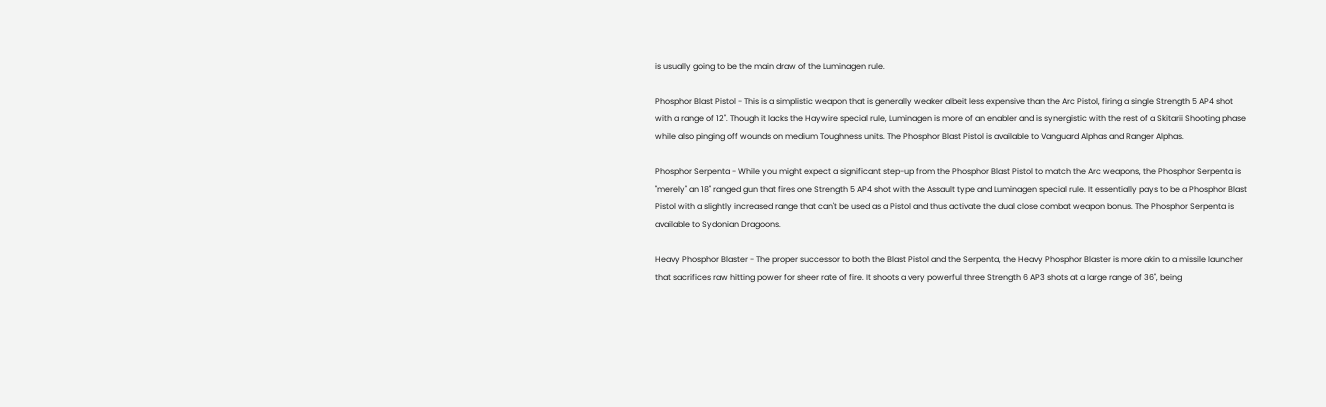is usually going to be the main draw of the Luminagen rule.

Phosphor Blast Pistol - This is a simplistic weapon that is generally weaker albeit less expensive than the Arc Pistol, firing a single Strength 5 AP4 shot with a range of 12". Though it lacks the Haywire special rule, Luminagen is more of an enabler and is synergistic with the rest of a Skitarii Shooting phase while also pinging off wounds on medium Toughness units. The Phosphor Blast Pistol is available to Vanguard Alphas and Ranger Alphas.

Phosphor Serpenta - While you might expect a significant step-up from the Phosphor Blast Pistol to match the Arc weapons, the Phosphor Serpenta is "merely" an 18" ranged gun that fires one Strength 5 AP4 shot with the Assault type and Luminagen special rule. It essentially pays to be a Phosphor Blast Pistol with a slightly increased range that can't be used as a Pistol and thus activate the dual close combat weapon bonus. The Phosphor Serpenta is available to Sydonian Dragoons.

Heavy Phosphor Blaster - The proper successor to both the Blast Pistol and the Serpenta, the Heavy Phosphor Blaster is more akin to a missile launcher that sacrifices raw hitting power for sheer rate of fire. It shoots a very powerful three Strength 6 AP3 shots at a large range of 36", being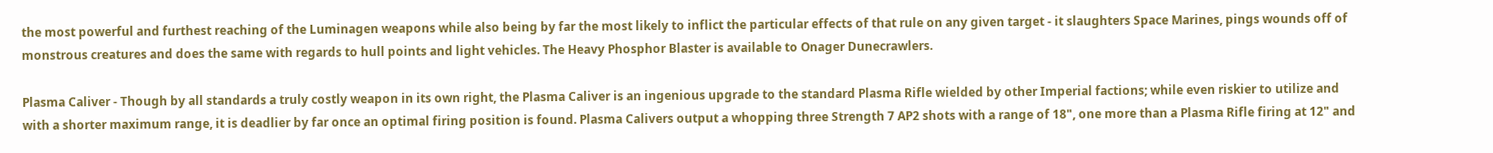the most powerful and furthest reaching of the Luminagen weapons while also being by far the most likely to inflict the particular effects of that rule on any given target - it slaughters Space Marines, pings wounds off of monstrous creatures and does the same with regards to hull points and light vehicles. The Heavy Phosphor Blaster is available to Onager Dunecrawlers.

Plasma Caliver - Though by all standards a truly costly weapon in its own right, the Plasma Caliver is an ingenious upgrade to the standard Plasma Rifle wielded by other Imperial factions; while even riskier to utilize and with a shorter maximum range, it is deadlier by far once an optimal firing position is found. Plasma Calivers output a whopping three Strength 7 AP2 shots with a range of 18", one more than a Plasma Rifle firing at 12" and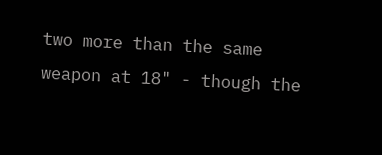two more than the same weapon at 18" - though the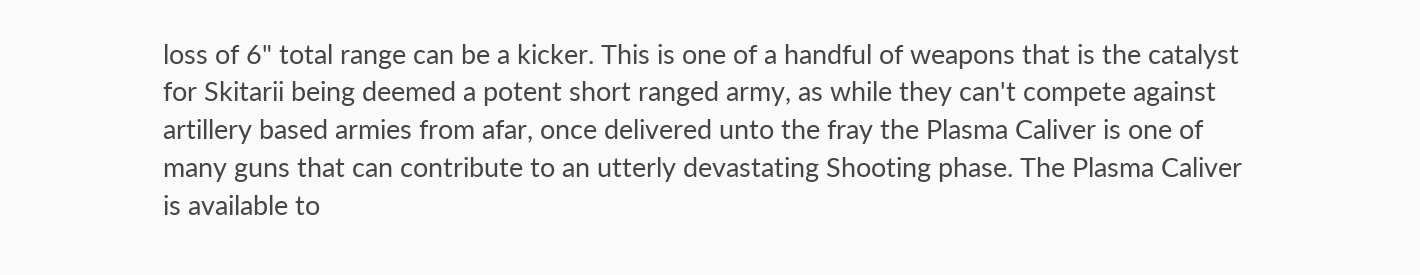loss of 6" total range can be a kicker. This is one of a handful of weapons that is the catalyst for Skitarii being deemed a potent short ranged army, as while they can't compete against artillery based armies from afar, once delivered unto the fray the Plasma Caliver is one of many guns that can contribute to an utterly devastating Shooting phase. The Plasma Caliver is available to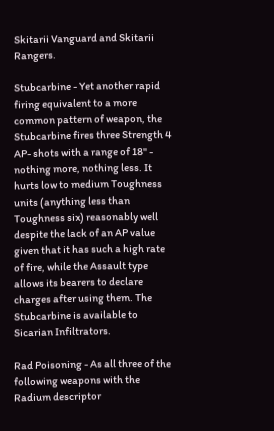Skitarii Vanguard and Skitarii Rangers.

Stubcarbine - Yet another rapid firing equivalent to a more common pattern of weapon, the Stubcarbine fires three Strength 4 AP- shots with a range of 18" - nothing more, nothing less. It hurts low to medium Toughness units (anything less than Toughness six) reasonably well despite the lack of an AP value given that it has such a high rate of fire, while the Assault type allows its bearers to declare charges after using them. The Stubcarbine is available to Sicarian Infiltrators.

Rad Poisoning - As all three of the following weapons with the Radium descriptor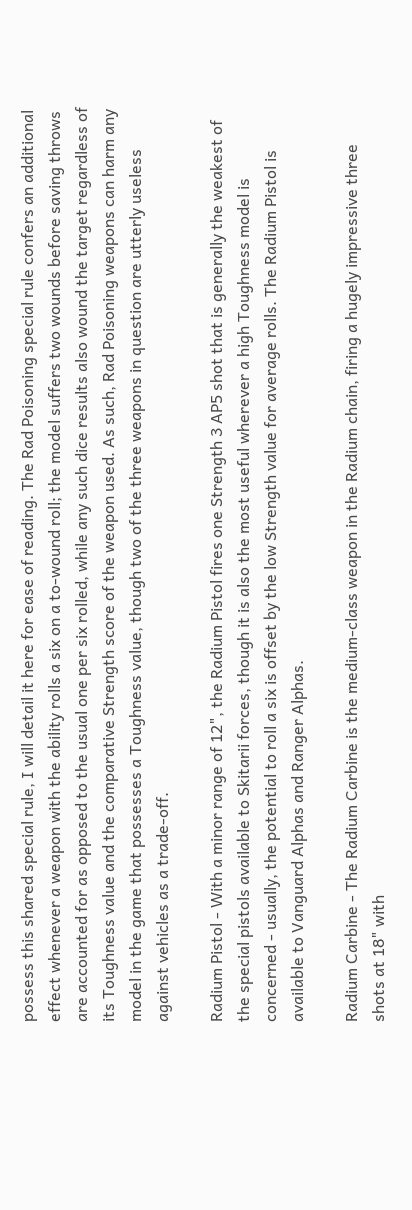possess this shared special rule, I will detail it here for ease of reading. The Rad Poisoning special rule confers an additional effect whenever a weapon with the ability rolls a six on a to-wound roll; the model suffers two wounds before saving throws are accounted for as opposed to the usual one per six rolled, while any such dice results also wound the target regardless of its Toughness value and the comparative Strength score of the weapon used. As such, Rad Poisoning weapons can harm any model in the game that possesses a Toughness value, though two of the three weapons in question are utterly useless against vehicles as a trade-off.

Radium Pistol - With a minor range of 12", the Radium Pistol fires one Strength 3 AP5 shot that is generally the weakest of the special pistols available to Skitarii forces, though it is also the most useful wherever a high Toughness model is concerned - usually, the potential to roll a six is offset by the low Strength value for average rolls. The Radium Pistol is available to Vanguard Alphas and Ranger Alphas.

Radium Carbine - The Radium Carbine is the medium-class weapon in the Radium chain, firing a hugely impressive three shots at 18" with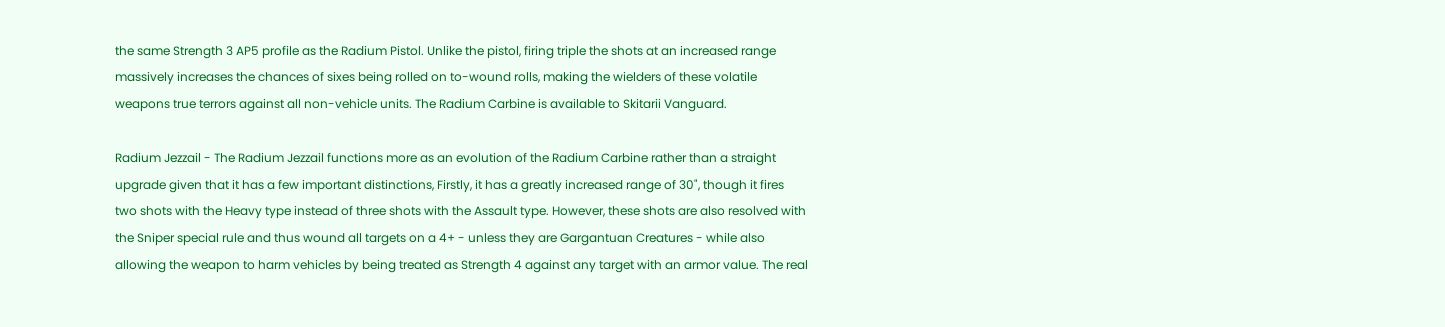the same Strength 3 AP5 profile as the Radium Pistol. Unlike the pistol, firing triple the shots at an increased range massively increases the chances of sixes being rolled on to-wound rolls, making the wielders of these volatile weapons true terrors against all non-vehicle units. The Radium Carbine is available to Skitarii Vanguard.

Radium Jezzail - The Radium Jezzail functions more as an evolution of the Radium Carbine rather than a straight upgrade given that it has a few important distinctions, Firstly, it has a greatly increased range of 30", though it fires two shots with the Heavy type instead of three shots with the Assault type. However, these shots are also resolved with the Sniper special rule and thus wound all targets on a 4+ - unless they are Gargantuan Creatures - while also allowing the weapon to harm vehicles by being treated as Strength 4 against any target with an armor value. The real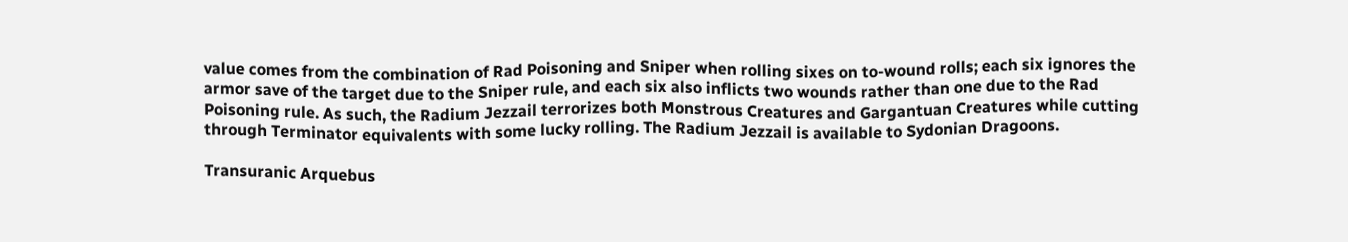value comes from the combination of Rad Poisoning and Sniper when rolling sixes on to-wound rolls; each six ignores the armor save of the target due to the Sniper rule, and each six also inflicts two wounds rather than one due to the Rad Poisoning rule. As such, the Radium Jezzail terrorizes both Monstrous Creatures and Gargantuan Creatures while cutting through Terminator equivalents with some lucky rolling. The Radium Jezzail is available to Sydonian Dragoons.

Transuranic Arquebus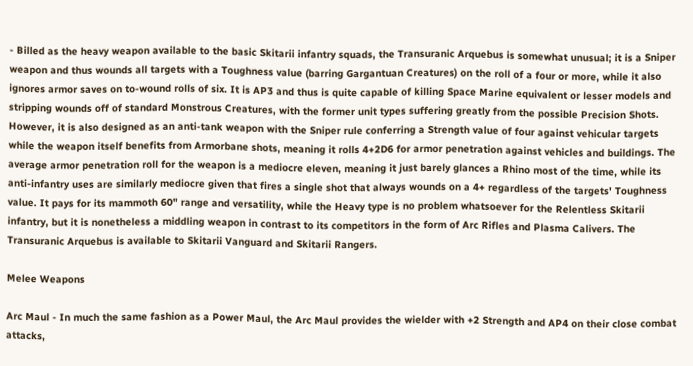- Billed as the heavy weapon available to the basic Skitarii infantry squads, the Transuranic Arquebus is somewhat unusual; it is a Sniper weapon and thus wounds all targets with a Toughness value (barring Gargantuan Creatures) on the roll of a four or more, while it also ignores armor saves on to-wound rolls of six. It is AP3 and thus is quite capable of killing Space Marine equivalent or lesser models and stripping wounds off of standard Monstrous Creatures, with the former unit types suffering greatly from the possible Precision Shots. However, it is also designed as an anti-tank weapon with the Sniper rule conferring a Strength value of four against vehicular targets while the weapon itself benefits from Armorbane shots, meaning it rolls 4+2D6 for armor penetration against vehicles and buildings. The average armor penetration roll for the weapon is a mediocre eleven, meaning it just barely glances a Rhino most of the time, while its anti-infantry uses are similarly mediocre given that fires a single shot that always wounds on a 4+ regardless of the targets' Toughness value. It pays for its mammoth 60" range and versatility, while the Heavy type is no problem whatsoever for the Relentless Skitarii infantry, but it is nonetheless a middling weapon in contrast to its competitors in the form of Arc Rifles and Plasma Calivers. The Transuranic Arquebus is available to Skitarii Vanguard and Skitarii Rangers.

Melee Weapons

Arc Maul - In much the same fashion as a Power Maul, the Arc Maul provides the wielder with +2 Strength and AP4 on their close combat attacks,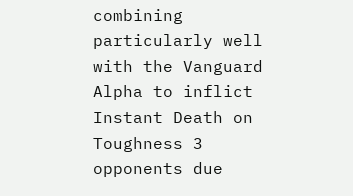combining particularly well with the Vanguard Alpha to inflict Instant Death on Toughness 3 opponents due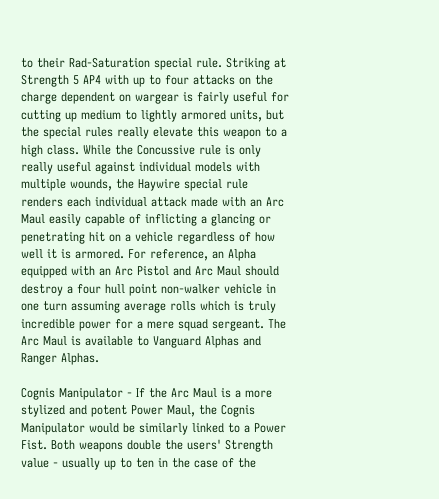to their Rad-Saturation special rule. Striking at Strength 5 AP4 with up to four attacks on the charge dependent on wargear is fairly useful for cutting up medium to lightly armored units, but the special rules really elevate this weapon to a high class. While the Concussive rule is only really useful against individual models with multiple wounds, the Haywire special rule renders each individual attack made with an Arc Maul easily capable of inflicting a glancing or penetrating hit on a vehicle regardless of how well it is armored. For reference, an Alpha equipped with an Arc Pistol and Arc Maul should destroy a four hull point non-walker vehicle in one turn assuming average rolls which is truly incredible power for a mere squad sergeant. The Arc Maul is available to Vanguard Alphas and Ranger Alphas.

Cognis Manipulator - If the Arc Maul is a more stylized and potent Power Maul, the Cognis Manipulator would be similarly linked to a Power Fist. Both weapons double the users' Strength value - usually up to ten in the case of the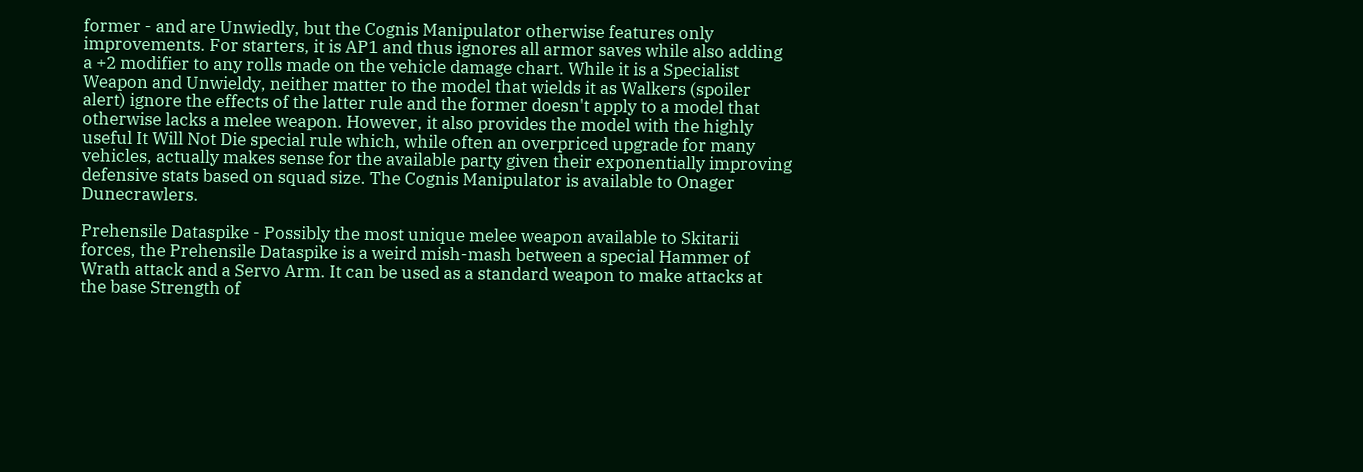former - and are Unwiedly, but the Cognis Manipulator otherwise features only improvements. For starters, it is AP1 and thus ignores all armor saves while also adding a +2 modifier to any rolls made on the vehicle damage chart. While it is a Specialist Weapon and Unwieldy, neither matter to the model that wields it as Walkers (spoiler alert) ignore the effects of the latter rule and the former doesn't apply to a model that otherwise lacks a melee weapon. However, it also provides the model with the highly useful It Will Not Die special rule which, while often an overpriced upgrade for many vehicles, actually makes sense for the available party given their exponentially improving defensive stats based on squad size. The Cognis Manipulator is available to Onager Dunecrawlers.

Prehensile Dataspike - Possibly the most unique melee weapon available to Skitarii forces, the Prehensile Dataspike is a weird mish-mash between a special Hammer of Wrath attack and a Servo Arm. It can be used as a standard weapon to make attacks at the base Strength of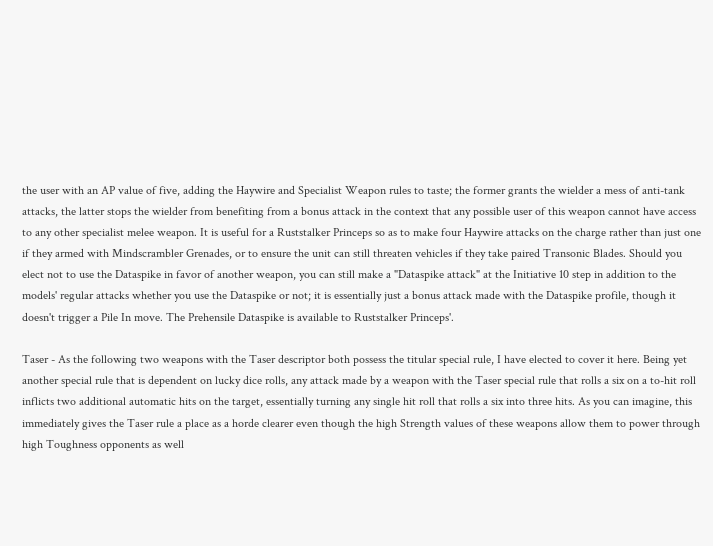the user with an AP value of five, adding the Haywire and Specialist Weapon rules to taste; the former grants the wielder a mess of anti-tank attacks, the latter stops the wielder from benefiting from a bonus attack in the context that any possible user of this weapon cannot have access to any other specialist melee weapon. It is useful for a Ruststalker Princeps so as to make four Haywire attacks on the charge rather than just one if they armed with Mindscrambler Grenades, or to ensure the unit can still threaten vehicles if they take paired Transonic Blades. Should you elect not to use the Dataspike in favor of another weapon, you can still make a "Dataspike attack" at the Initiative 10 step in addition to the models' regular attacks whether you use the Dataspike or not; it is essentially just a bonus attack made with the Dataspike profile, though it doesn't trigger a Pile In move. The Prehensile Dataspike is available to Ruststalker Princeps'.

Taser - As the following two weapons with the Taser descriptor both possess the titular special rule, I have elected to cover it here. Being yet another special rule that is dependent on lucky dice rolls, any attack made by a weapon with the Taser special rule that rolls a six on a to-hit roll inflicts two additional automatic hits on the target, essentially turning any single hit roll that rolls a six into three hits. As you can imagine, this immediately gives the Taser rule a place as a horde clearer even though the high Strength values of these weapons allow them to power through high Toughness opponents as well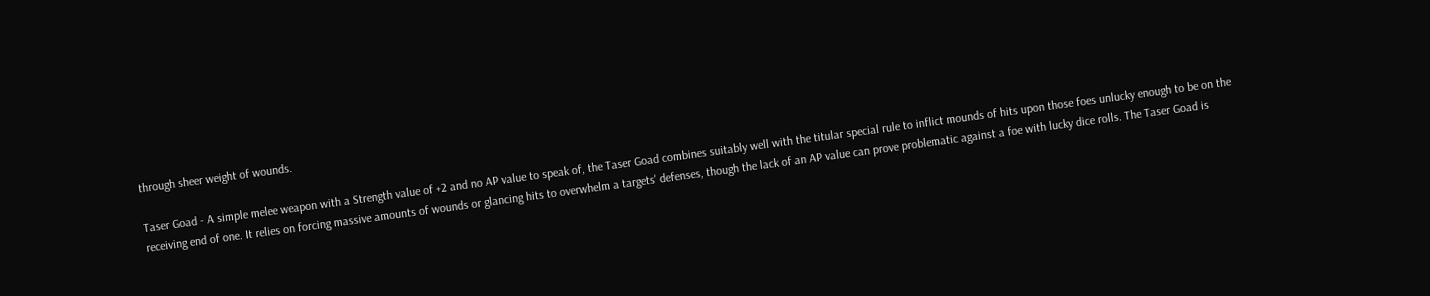through sheer weight of wounds.

Taser Goad - A simple melee weapon with a Strength value of +2 and no AP value to speak of, the Taser Goad combines suitably well with the titular special rule to inflict mounds of hits upon those foes unlucky enough to be on the receiving end of one. It relies on forcing massive amounts of wounds or glancing hits to overwhelm a targets' defenses, though the lack of an AP value can prove problematic against a foe with lucky dice rolls. The Taser Goad is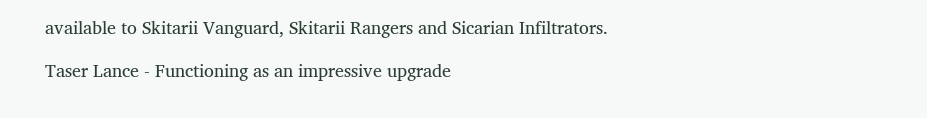available to Skitarii Vanguard, Skitarii Rangers and Sicarian Infiltrators.

Taser Lance - Functioning as an impressive upgrade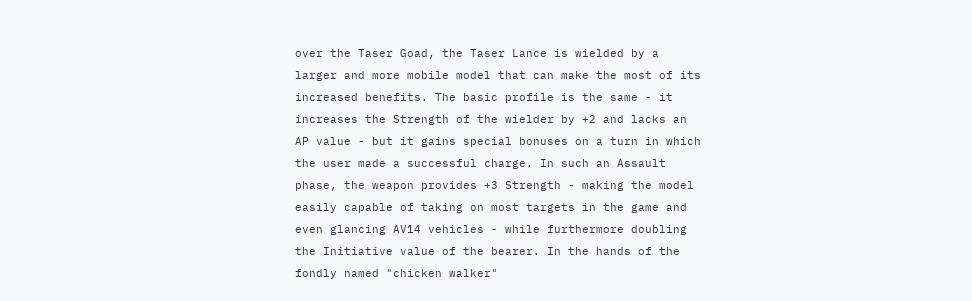over the Taser Goad, the Taser Lance is wielded by a larger and more mobile model that can make the most of its increased benefits. The basic profile is the same - it increases the Strength of the wielder by +2 and lacks an AP value - but it gains special bonuses on a turn in which the user made a successful charge. In such an Assault phase, the weapon provides +3 Strength - making the model easily capable of taking on most targets in the game and even glancing AV14 vehicles - while furthermore doubling the Initiative value of the bearer. In the hands of the fondly named "chicken walker"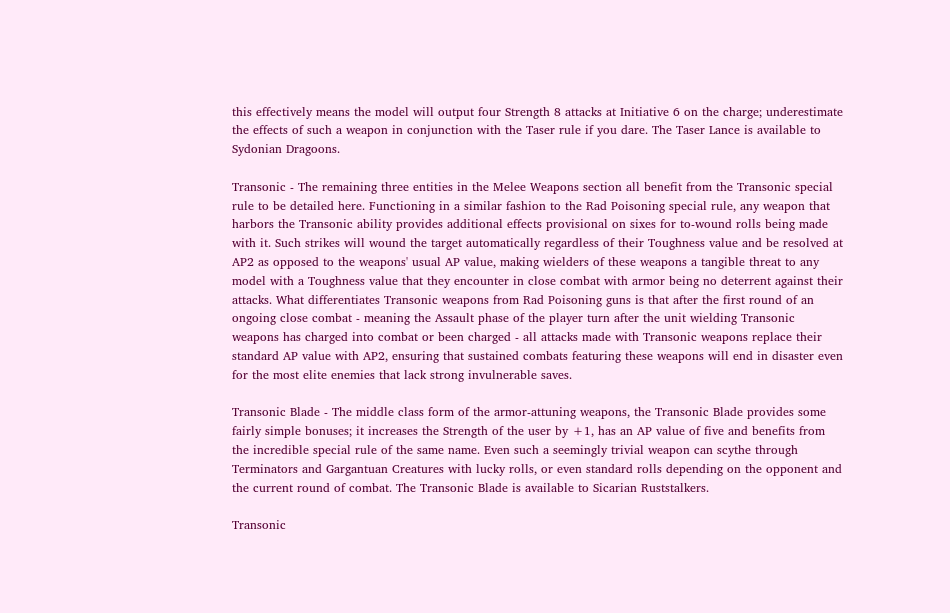this effectively means the model will output four Strength 8 attacks at Initiative 6 on the charge; underestimate the effects of such a weapon in conjunction with the Taser rule if you dare. The Taser Lance is available to Sydonian Dragoons.

Transonic - The remaining three entities in the Melee Weapons section all benefit from the Transonic special rule to be detailed here. Functioning in a similar fashion to the Rad Poisoning special rule, any weapon that harbors the Transonic ability provides additional effects provisional on sixes for to-wound rolls being made with it. Such strikes will wound the target automatically regardless of their Toughness value and be resolved at AP2 as opposed to the weapons' usual AP value, making wielders of these weapons a tangible threat to any model with a Toughness value that they encounter in close combat with armor being no deterrent against their attacks. What differentiates Transonic weapons from Rad Poisoning guns is that after the first round of an ongoing close combat - meaning the Assault phase of the player turn after the unit wielding Transonic weapons has charged into combat or been charged - all attacks made with Transonic weapons replace their standard AP value with AP2, ensuring that sustained combats featuring these weapons will end in disaster even for the most elite enemies that lack strong invulnerable saves.

Transonic Blade - The middle class form of the armor-attuning weapons, the Transonic Blade provides some fairly simple bonuses; it increases the Strength of the user by +1, has an AP value of five and benefits from the incredible special rule of the same name. Even such a seemingly trivial weapon can scythe through Terminators and Gargantuan Creatures with lucky rolls, or even standard rolls depending on the opponent and the current round of combat. The Transonic Blade is available to Sicarian Ruststalkers.

Transonic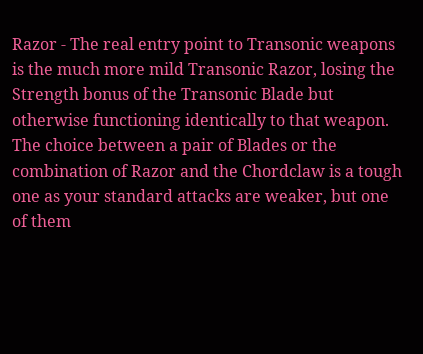Razor - The real entry point to Transonic weapons is the much more mild Transonic Razor, losing the Strength bonus of the Transonic Blade but otherwise functioning identically to that weapon. The choice between a pair of Blades or the combination of Razor and the Chordclaw is a tough one as your standard attacks are weaker, but one of them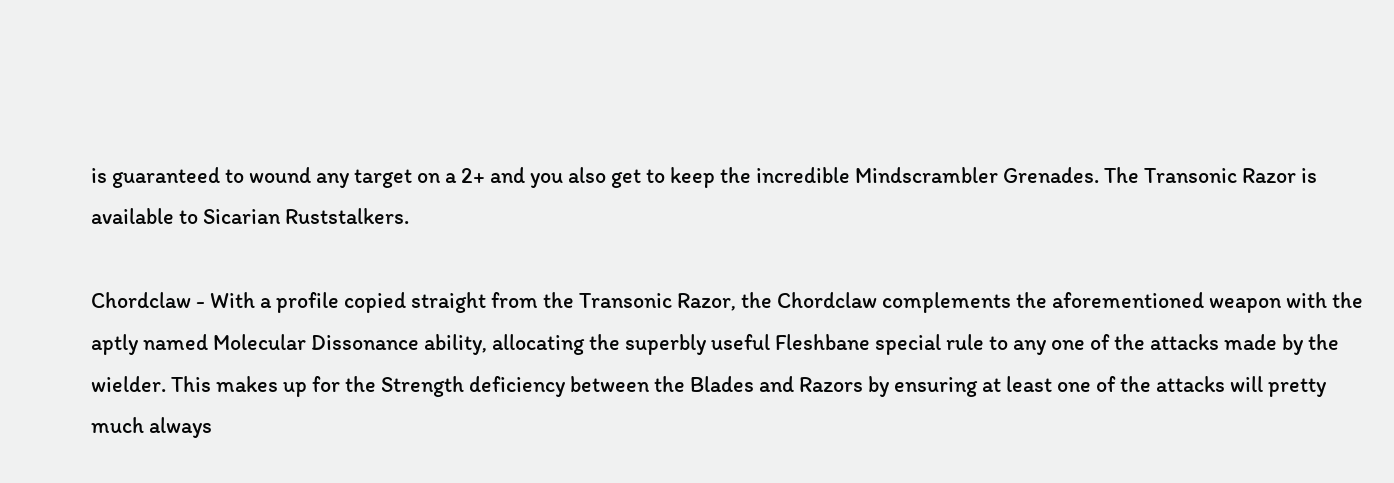is guaranteed to wound any target on a 2+ and you also get to keep the incredible Mindscrambler Grenades. The Transonic Razor is available to Sicarian Ruststalkers.

Chordclaw - With a profile copied straight from the Transonic Razor, the Chordclaw complements the aforementioned weapon with the aptly named Molecular Dissonance ability, allocating the superbly useful Fleshbane special rule to any one of the attacks made by the wielder. This makes up for the Strength deficiency between the Blades and Razors by ensuring at least one of the attacks will pretty much always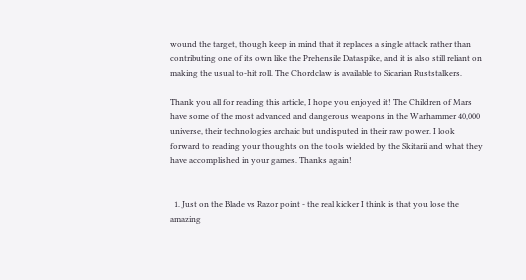wound the target, though keep in mind that it replaces a single attack rather than contributing one of its own like the Prehensile Dataspike, and it is also still reliant on making the usual to-hit roll. The Chordclaw is available to Sicarian Ruststalkers.

Thank you all for reading this article, I hope you enjoyed it! The Children of Mars have some of the most advanced and dangerous weapons in the Warhammer 40,000 universe, their technologies archaic but undisputed in their raw power. I look forward to reading your thoughts on the tools wielded by the Skitarii and what they have accomplished in your games. Thanks again!


  1. Just on the Blade vs Razor point - the real kicker I think is that you lose the amazing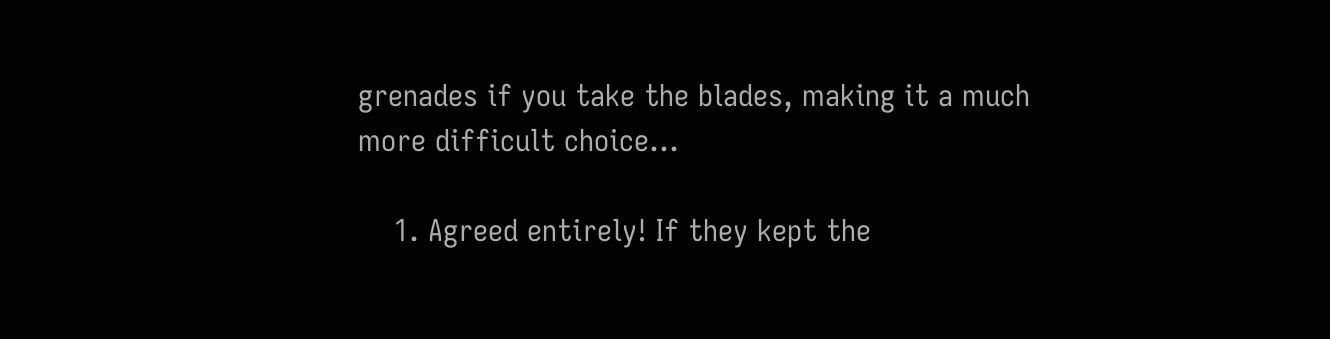grenades if you take the blades, making it a much more difficult choice...

    1. Agreed entirely! If they kept the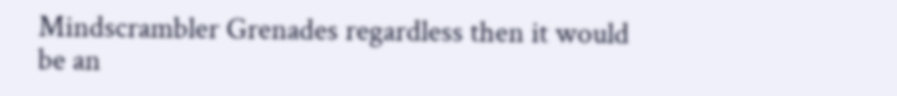Mindscrambler Grenades regardless then it would be an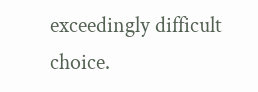exceedingly difficult choice.